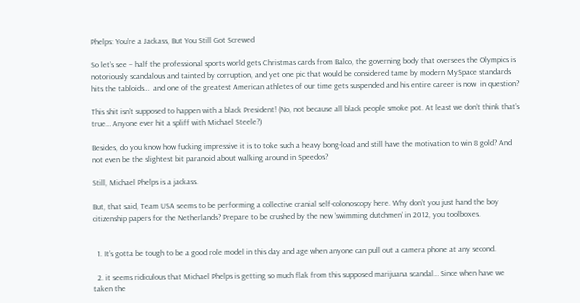Phelps: You’re a Jackass, But You Still Got Screwed

So let’s see – half the professional sports world gets Christmas cards from Balco, the governing body that oversees the Olympics is notoriously scandalous and tainted by corruption, and yet one pic that would be considered tame by modern MySpace standards hits the tabloids…  and one of the greatest American athletes of our time gets suspended and his entire career is now  in question?

This shit isn’t supposed to happen with a black President! (No, not because all black people smoke pot. At least we don’t think that’s true… Anyone ever hit a spliff with Michael Steele?)

Besides, do you know how fucking impressive it is to toke such a heavy bong-load and still have the motivation to win 8 gold? And not even be the slightest bit paranoid about walking around in Speedos?

Still, Michael Phelps is a jackass.

But, that said, Team USA seems to be performing a collective cranial self-colonoscopy here. Why don’t you just hand the boy citizenship papers for the Netherlands? Prepare to be crushed by the new ‘swimming dutchmen’ in 2012, you toolboxes.


  1. It’s gotta be tough to be a good role model in this day and age when anyone can pull out a camera phone at any second.

  2. it seems ridiculous that Michael Phelps is getting so much flak from this supposed marijuana scandal… Since when have we taken the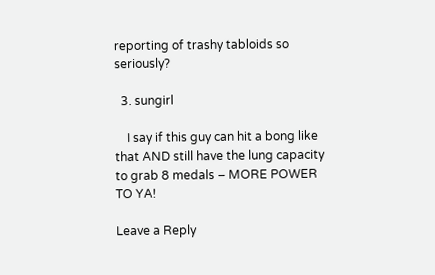reporting of trashy tabloids so seriously?

  3. sungirl

    I say if this guy can hit a bong like that AND still have the lung capacity to grab 8 medals – MORE POWER TO YA!

Leave a Reply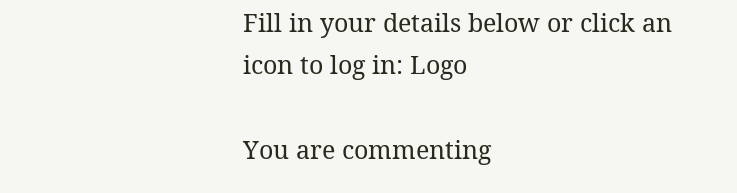Fill in your details below or click an icon to log in: Logo

You are commenting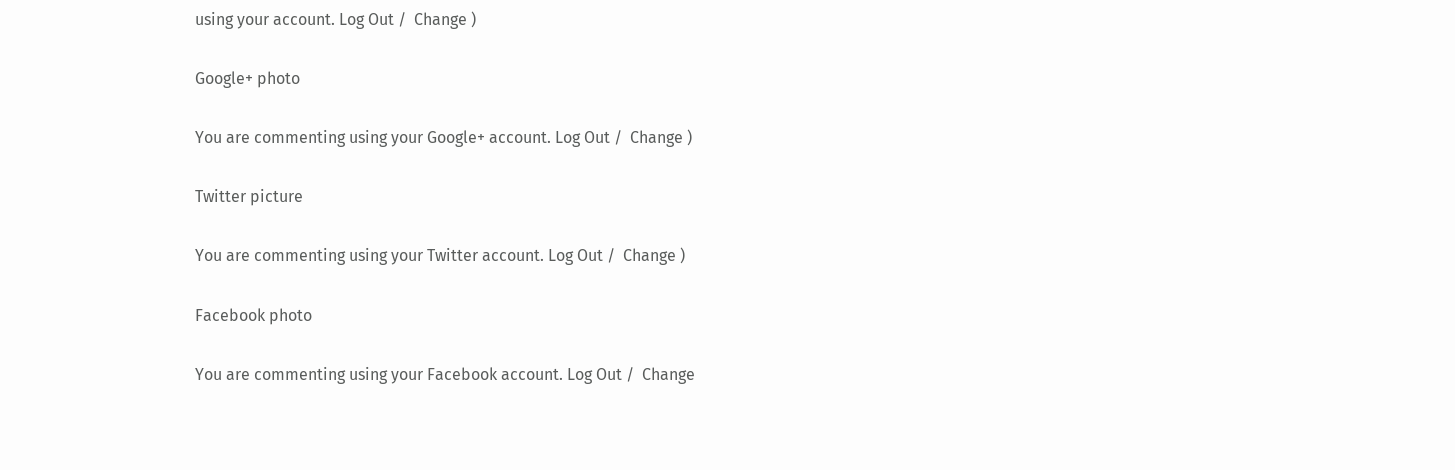using your account. Log Out /  Change )

Google+ photo

You are commenting using your Google+ account. Log Out /  Change )

Twitter picture

You are commenting using your Twitter account. Log Out /  Change )

Facebook photo

You are commenting using your Facebook account. Log Out /  Change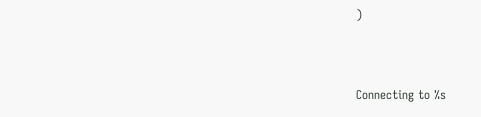)


Connecting to %s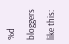%d bloggers like this: